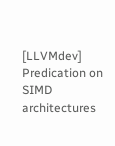[LLVMdev] Predication on SIMD architectures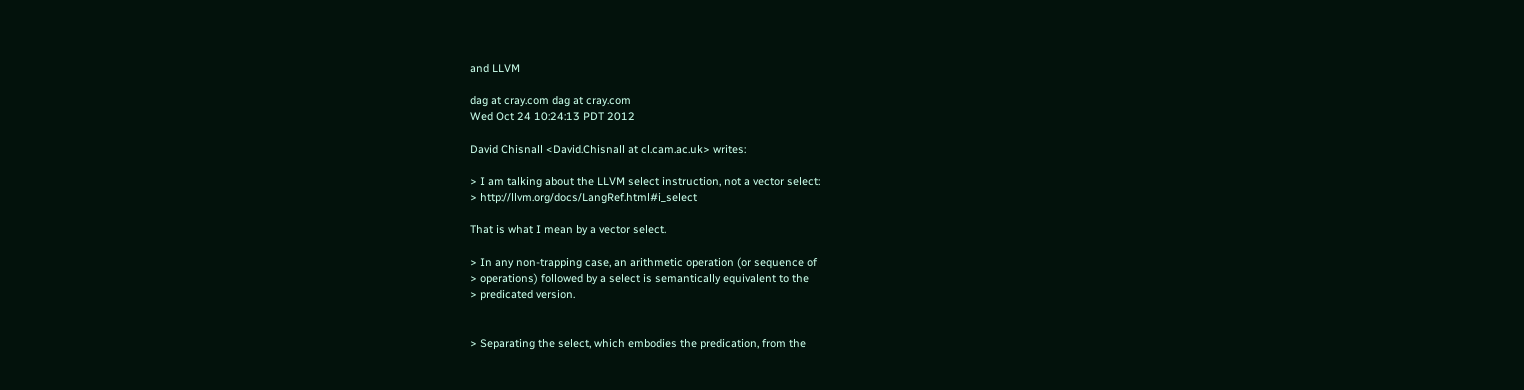and LLVM

dag at cray.com dag at cray.com
Wed Oct 24 10:24:13 PDT 2012

David Chisnall <David.Chisnall at cl.cam.ac.uk> writes:

> I am talking about the LLVM select instruction, not a vector select:
> http://llvm.org/docs/LangRef.html#i_select

That is what I mean by a vector select.

> In any non-trapping case, an arithmetic operation (or sequence of
> operations) followed by a select is semantically equivalent to the
> predicated version.


> Separating the select, which embodies the predication, from the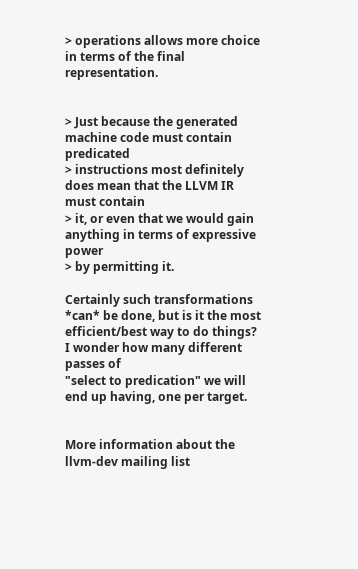> operations allows more choice in terms of the final representation.


> Just because the generated machine code must contain predicated
> instructions most definitely does mean that the LLVM IR must contain
> it, or even that we would gain anything in terms of expressive power
> by permitting it.

Certainly such transformations *can* be done, but is it the most
efficient/best way to do things?  I wonder how many different passes of
"select to predication" we will end up having, one per target.


More information about the llvm-dev mailing list